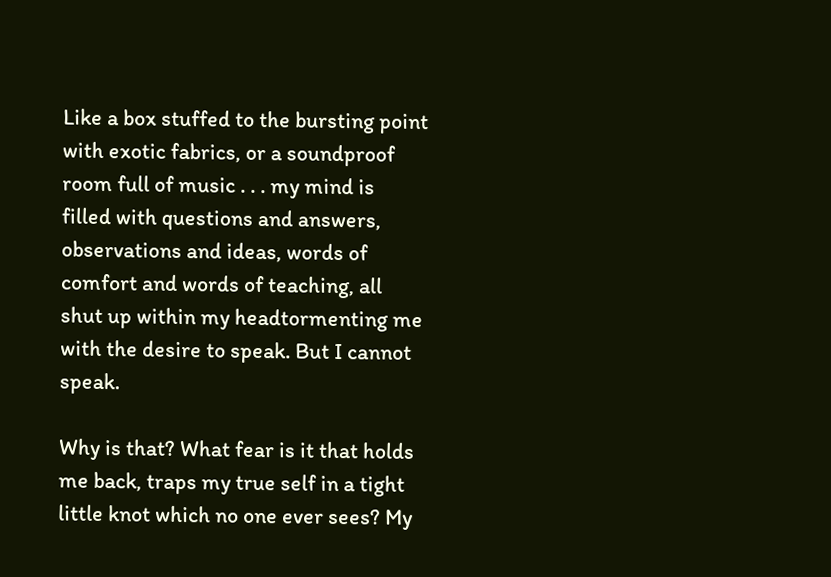Like a box stuffed to the bursting point with exotic fabrics, or a soundproof room full of music . . . my mind is filled with questions and answers, observations and ideas, words of comfort and words of teaching, all shut up within my headtormenting me with the desire to speak. But I cannot speak.

Why is that? What fear is it that holds me back, traps my true self in a tight little knot which no one ever sees? My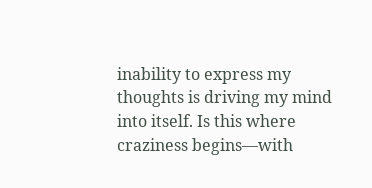inability to express my thoughts is driving my mind into itself. Is this where craziness begins—with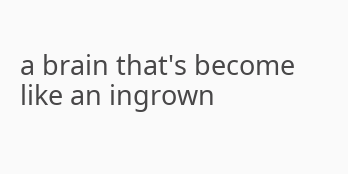a brain that's become like an ingrown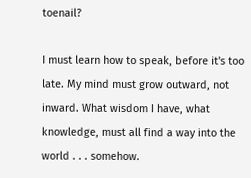toenail?

I must learn how to speak, before it's too late. My mind must grow outward, not inward. What wisdom I have, what knowledge, must all find a way into the world . . . somehow.